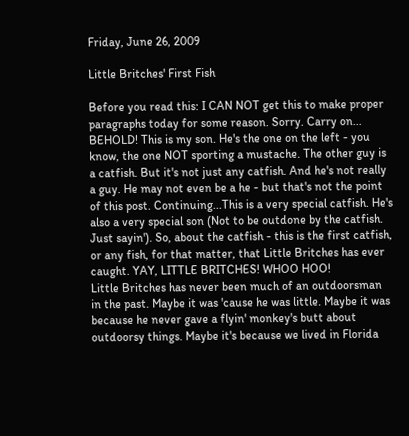Friday, June 26, 2009

Little Britches' First Fish

Before you read this: I CAN NOT get this to make proper paragraphs today for some reason. Sorry. Carry on...
BEHOLD! This is my son. He's the one on the left - you know, the one NOT sporting a mustache. The other guy is a catfish. But it's not just any catfish. And he's not really a guy. He may not even be a he - but that's not the point of this post. Continuing...This is a very special catfish. He's also a very special son (Not to be outdone by the catfish. Just sayin'). So, about the catfish - this is the first catfish, or any fish, for that matter, that Little Britches has ever caught. YAY, LITTLE BRITCHES! WHOO HOO!
Little Britches has never been much of an outdoorsman in the past. Maybe it was 'cause he was little. Maybe it was because he never gave a flyin' monkey's butt about outdoorsy things. Maybe it's because we lived in Florida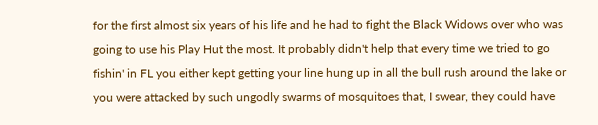for the first almost six years of his life and he had to fight the Black Widows over who was going to use his Play Hut the most. It probably didn't help that every time we tried to go fishin' in FL you either kept getting your line hung up in all the bull rush around the lake or you were attacked by such ungodly swarms of mosquitoes that, I swear, they could have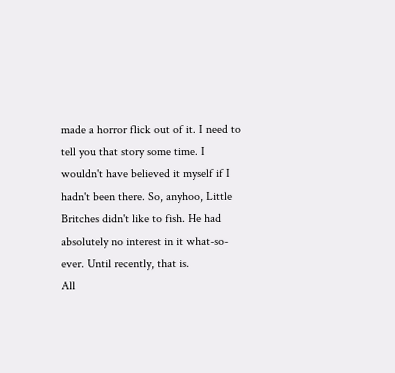made a horror flick out of it. I need to tell you that story some time. I wouldn't have believed it myself if I hadn't been there. So, anyhoo, Little Britches didn't like to fish. He had absolutely no interest in it what-so-ever. Until recently, that is.
All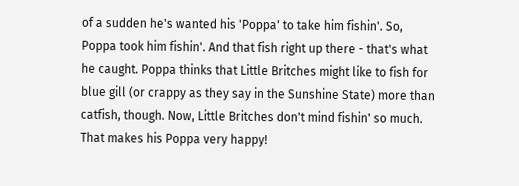of a sudden he's wanted his 'Poppa' to take him fishin'. So, Poppa took him fishin'. And that fish right up there - that's what he caught. Poppa thinks that Little Britches might like to fish for blue gill (or crappy as they say in the Sunshine State) more than catfish, though. Now, Little Britches don't mind fishin' so much. That makes his Poppa very happy!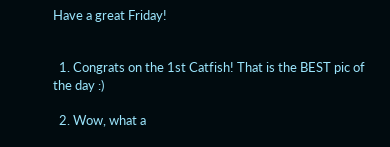Have a great Friday!


  1. Congrats on the 1st Catfish! That is the BEST pic of the day :)

  2. Wow, what a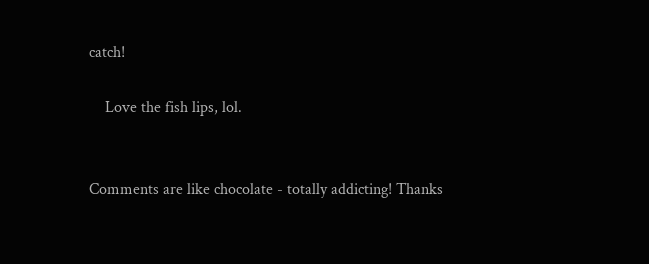catch!

    Love the fish lips, lol.


Comments are like chocolate - totally addicting! Thanks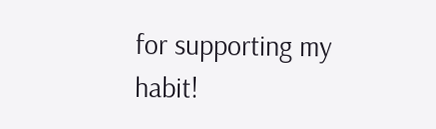for supporting my habit!